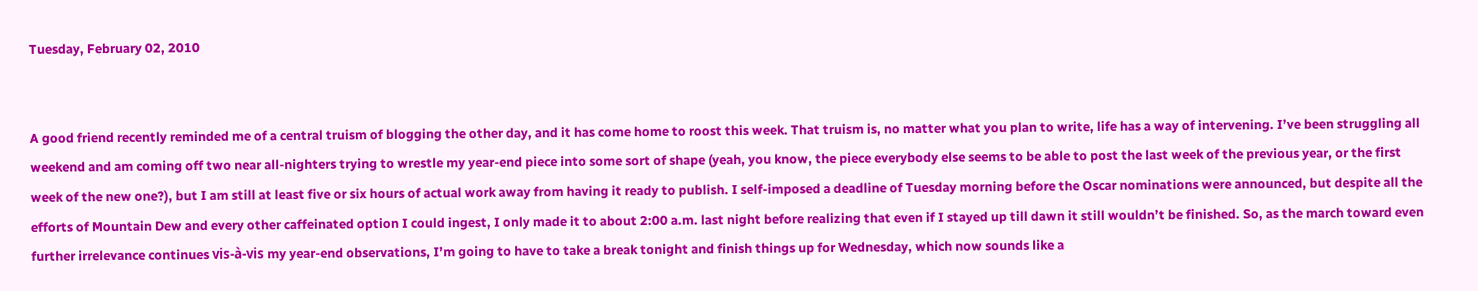Tuesday, February 02, 2010


A good friend recently reminded me of a central truism of blogging the other day, and it has come home to roost this week. That truism is, no matter what you plan to write, life has a way of intervening. I’ve been struggling all weekend and am coming off two near all-nighters trying to wrestle my year-end piece into some sort of shape (yeah, you know, the piece everybody else seems to be able to post the last week of the previous year, or the first week of the new one?), but I am still at least five or six hours of actual work away from having it ready to publish. I self-imposed a deadline of Tuesday morning before the Oscar nominations were announced, but despite all the efforts of Mountain Dew and every other caffeinated option I could ingest, I only made it to about 2:00 a.m. last night before realizing that even if I stayed up till dawn it still wouldn’t be finished. So, as the march toward even further irrelevance continues vis-à-vis my year-end observations, I’m going to have to take a break tonight and finish things up for Wednesday, which now sounds like a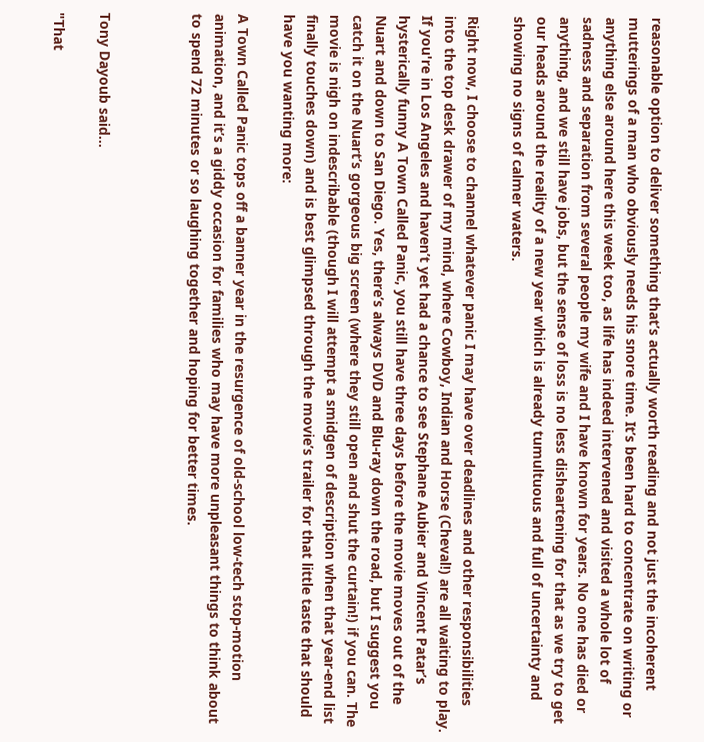reasonable option to deliver something that’s actually worth reading and not just the incoherent mutterings of a man who obviously needs his snore time. It’s been hard to concentrate on writing or anything else around here this week too, as life has indeed intervened and visited a whole lot of sadness and separation from several people my wife and I have known for years. No one has died or anything, and we still have jobs, but the sense of loss is no less disheartening for that as we try to get our heads around the reality of a new year which is already tumultuous and full of uncertainty and showing no signs of calmer waters.

Right now, I choose to channel whatever panic I may have over deadlines and other responsibilities into the top desk drawer of my mind, where Cowboy, Indian and Horse (Cheval!) are all waiting to play. If you're in Los Angeles and haven’t yet had a chance to see Stephane Aubier and Vincent Patar’s hysterically funny A Town Called Panic, you still have three days before the movie moves out of the Nuart and down to San Diego. Yes, there’s always DVD and Blu-ray down the road, but I suggest you catch it on the Nuart’s gorgeous big screen (where they still open and shut the curtain!) if you can. The movie is nigh on indescribable (though I will attempt a smidgen of description when that year-end list finally touches down) and is best glimpsed through the movie’s trailer for that little taste that should have you wanting more:

A Town Called Panic tops off a banner year in the resurgence of old-school low-tech stop-motion animation, and it’s a giddy occasion for families who may have more unpleasant things to think about to spend 72 minutes or so laughing together and hoping for better times.



Tony Dayoub said...

"That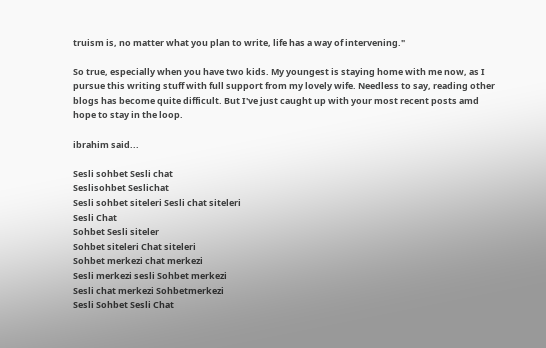truism is, no matter what you plan to write, life has a way of intervening."

So true, especially when you have two kids. My youngest is staying home with me now, as I pursue this writing stuff with full support from my lovely wife. Needless to say, reading other blogs has become quite difficult. But I've just caught up with your most recent posts amd hope to stay in the loop.

ibrahim said...

Sesli sohbet Sesli chat
Seslisohbet Seslichat
Sesli sohbet siteleri Sesli chat siteleri
Sesli Chat
Sohbet Sesli siteler
Sohbet siteleri Chat siteleri
Sohbet merkezi chat merkezi
Sesli merkezi sesli Sohbet merkezi
Sesli chat merkezi Sohbetmerkezi
Sesli Sohbet Sesli Chat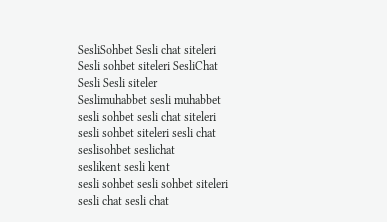SesliSohbet Sesli chat siteleri
Sesli sohbet siteleri SesliChat
Sesli Sesli siteler
Seslimuhabbet sesli muhabbet
sesli sohbet sesli chat siteleri
sesli sohbet siteleri sesli chat
seslisohbet seslichat
seslikent sesli kent
sesli sohbet sesli sohbet siteleri
sesli chat sesli chat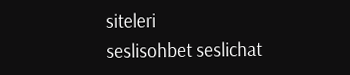siteleri
seslisohbet seslichat